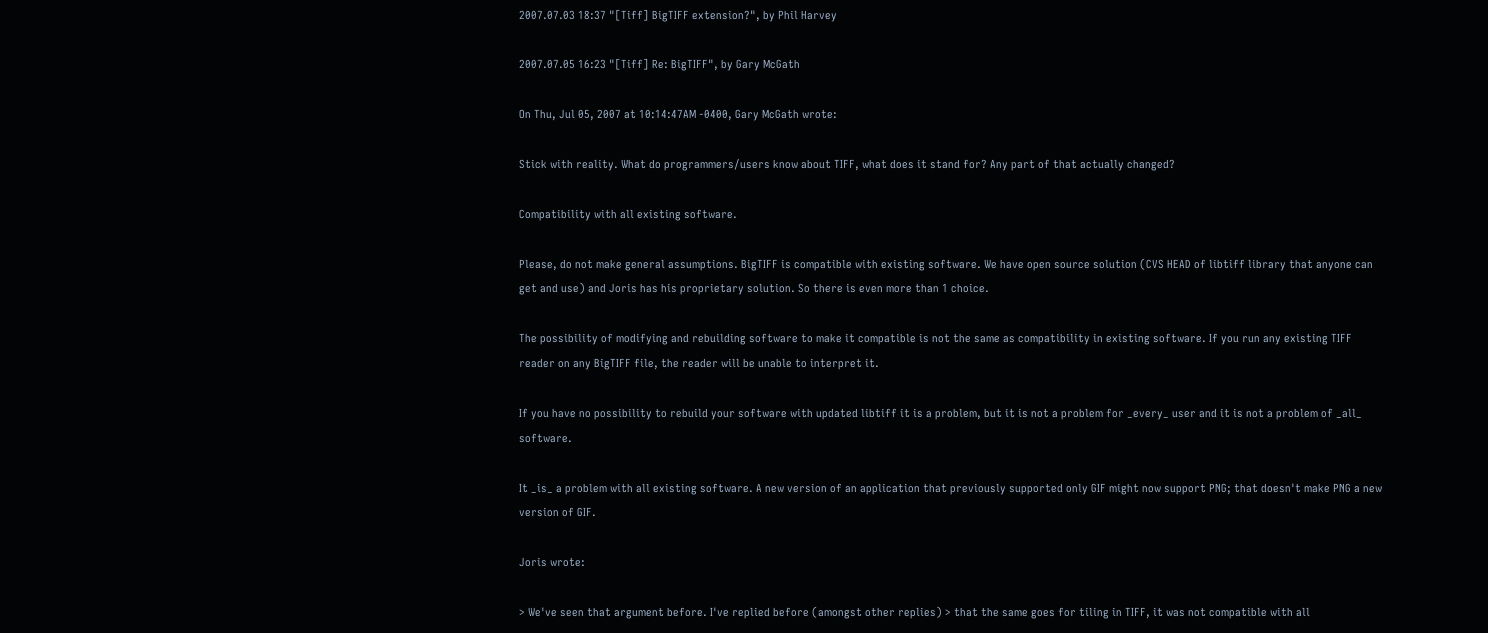2007.07.03 18:37 "[Tiff] BigTIFF extension?", by Phil Harvey

2007.07.05 16:23 "[Tiff] Re: BigTIFF", by Gary McGath

On Thu, Jul 05, 2007 at 10:14:47AM -0400, Gary McGath wrote:

Stick with reality. What do programmers/users know about TIFF, what does it stand for? Any part of that actually changed?

Compatibility with all existing software.

Please, do not make general assumptions. BigTIFF is compatible with existing software. We have open source solution (CVS HEAD of libtiff library that anyone can get and use) and Joris has his proprietary solution. So there is even more than 1 choice.

The possibility of modifying and rebuilding software to make it compatible is not the same as compatibility in existing software. If you run any existing TIFF reader on any BigTIFF file, the reader will be unable to interpret it.

If you have no possibility to rebuild your software with updated libtiff it is a problem, but it is not a problem for _every_ user and it is not a problem of _all_ software.

It _is_ a problem with all existing software. A new version of an application that previously supported only GIF might now support PNG; that doesn't make PNG a new version of GIF.

Joris wrote:

> We've seen that argument before. I've replied before (amongst other replies) > that the same goes for tiling in TIFF, it was not compatible with all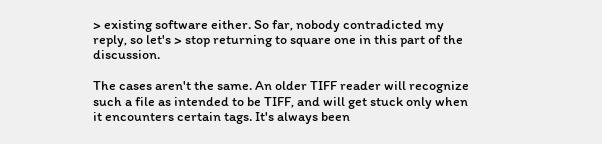> existing software either. So far, nobody contradicted my reply, so let's > stop returning to square one in this part of the discussion.

The cases aren't the same. An older TIFF reader will recognize such a file as intended to be TIFF, and will get stuck only when it encounters certain tags. It's always been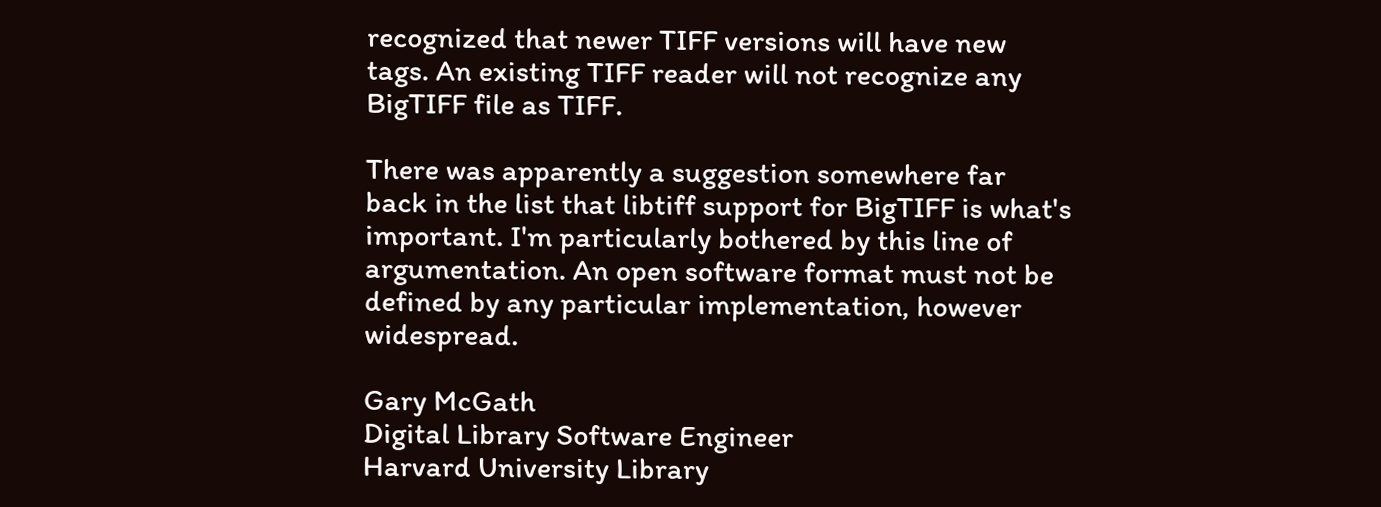recognized that newer TIFF versions will have new tags. An existing TIFF reader will not recognize any BigTIFF file as TIFF.

There was apparently a suggestion somewhere far back in the list that libtiff support for BigTIFF is what's important. I'm particularly bothered by this line of argumentation. An open software format must not be defined by any particular implementation, however widespread.

Gary McGath
Digital Library Software Engineer
Harvard University Library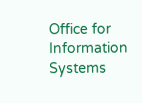Office for Information Systems